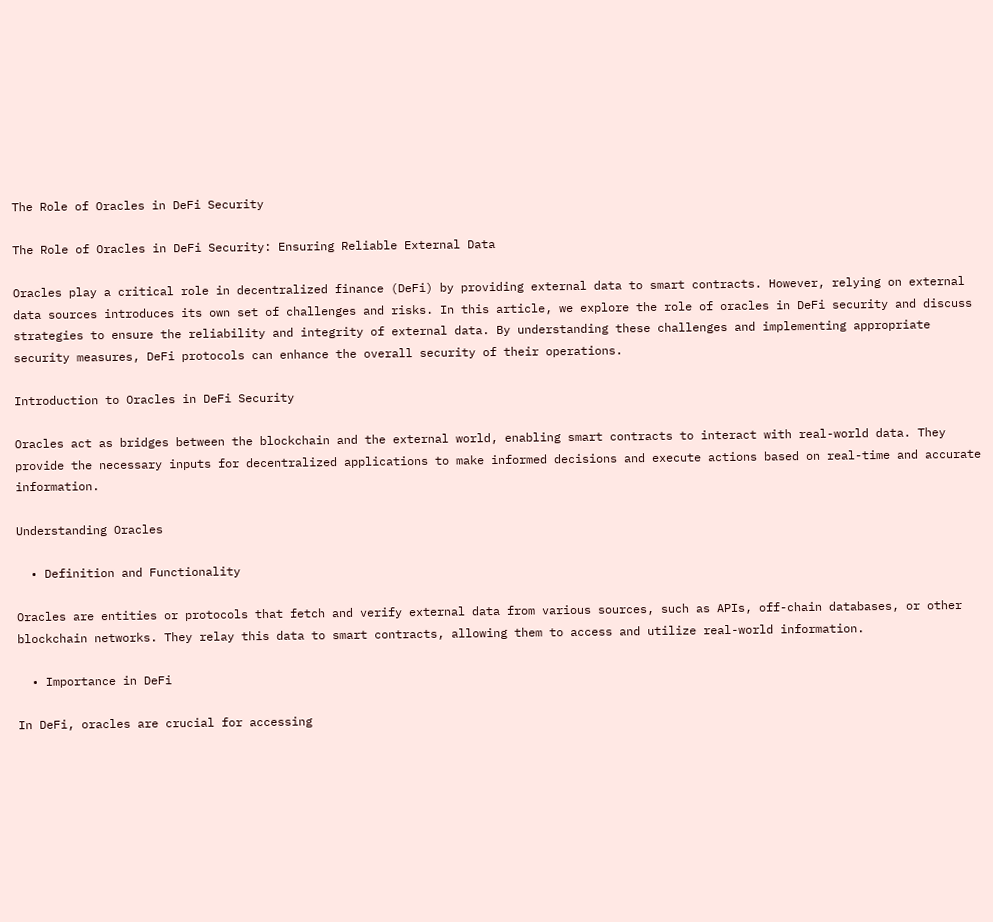The Role of Oracles in DeFi Security

The Role of Oracles in DeFi Security: Ensuring Reliable External Data

Oracles play a critical role in decentralized finance (DeFi) by providing external data to smart contracts. However, relying on external data sources introduces its own set of challenges and risks. In this article, we explore the role of oracles in DeFi security and discuss strategies to ensure the reliability and integrity of external data. By understanding these challenges and implementing appropriate security measures, DeFi protocols can enhance the overall security of their operations.

Introduction to Oracles in DeFi Security

Oracles act as bridges between the blockchain and the external world, enabling smart contracts to interact with real-world data. They provide the necessary inputs for decentralized applications to make informed decisions and execute actions based on real-time and accurate information.

Understanding Oracles

  • Definition and Functionality

Oracles are entities or protocols that fetch and verify external data from various sources, such as APIs, off-chain databases, or other blockchain networks. They relay this data to smart contracts, allowing them to access and utilize real-world information.

  • Importance in DeFi

In DeFi, oracles are crucial for accessing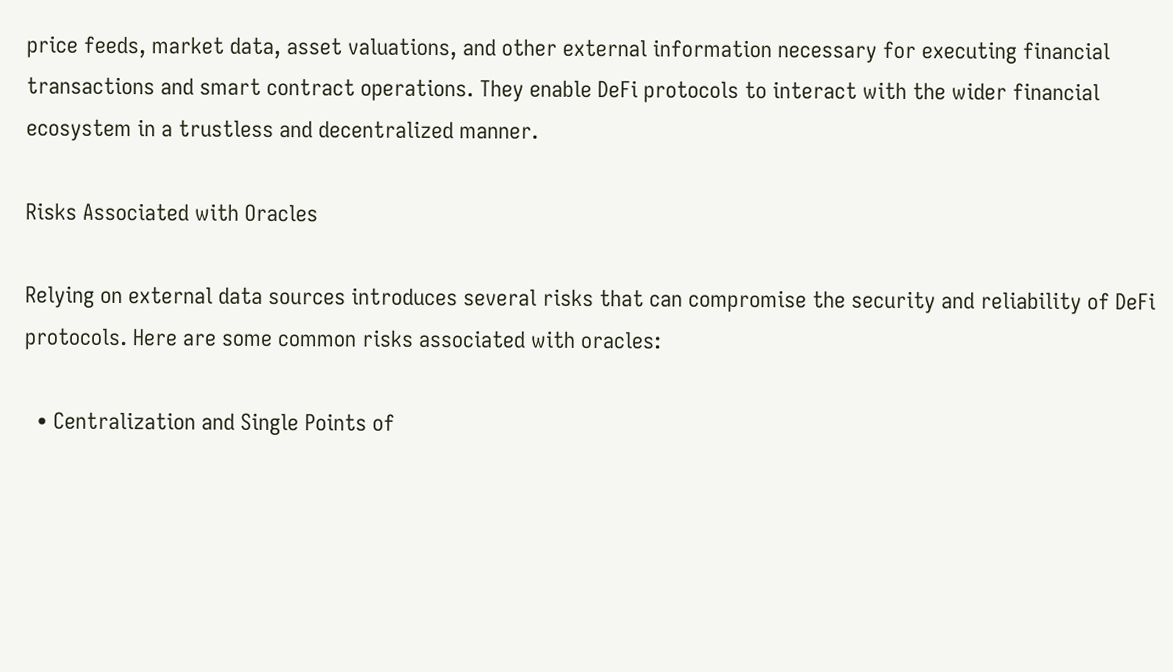price feeds, market data, asset valuations, and other external information necessary for executing financial transactions and smart contract operations. They enable DeFi protocols to interact with the wider financial ecosystem in a trustless and decentralized manner.

Risks Associated with Oracles

Relying on external data sources introduces several risks that can compromise the security and reliability of DeFi protocols. Here are some common risks associated with oracles:

  • Centralization and Single Points of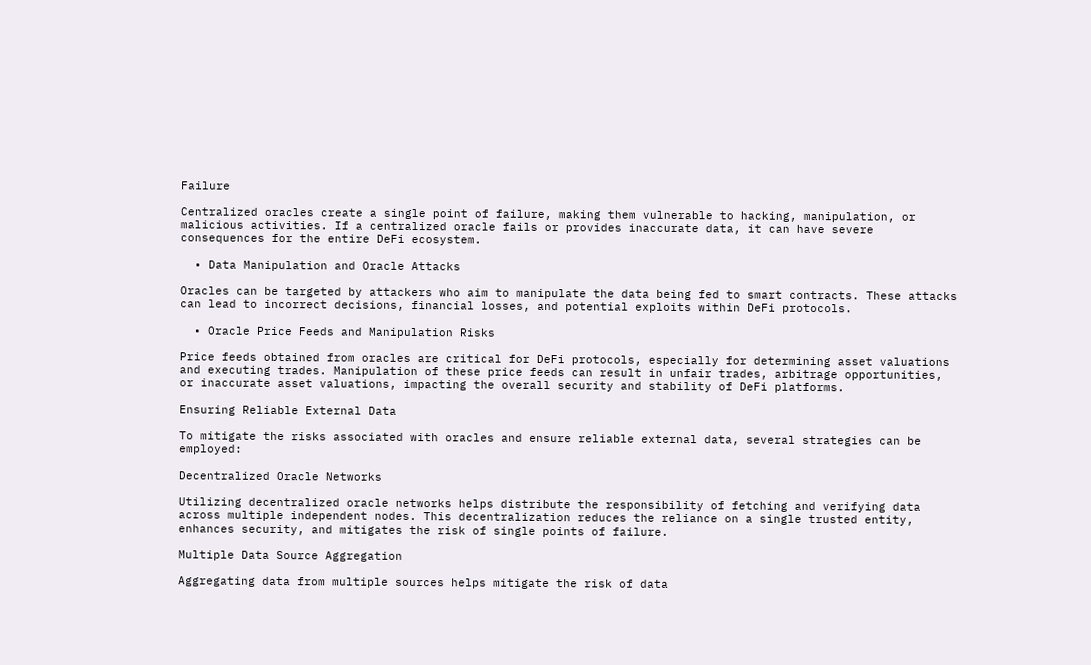Failure

Centralized oracles create a single point of failure, making them vulnerable to hacking, manipulation, or malicious activities. If a centralized oracle fails or provides inaccurate data, it can have severe consequences for the entire DeFi ecosystem.

  • Data Manipulation and Oracle Attacks

Oracles can be targeted by attackers who aim to manipulate the data being fed to smart contracts. These attacks can lead to incorrect decisions, financial losses, and potential exploits within DeFi protocols.

  • Oracle Price Feeds and Manipulation Risks

Price feeds obtained from oracles are critical for DeFi protocols, especially for determining asset valuations and executing trades. Manipulation of these price feeds can result in unfair trades, arbitrage opportunities, or inaccurate asset valuations, impacting the overall security and stability of DeFi platforms.

Ensuring Reliable External Data

To mitigate the risks associated with oracles and ensure reliable external data, several strategies can be employed:

Decentralized Oracle Networks

Utilizing decentralized oracle networks helps distribute the responsibility of fetching and verifying data across multiple independent nodes. This decentralization reduces the reliance on a single trusted entity, enhances security, and mitigates the risk of single points of failure.

Multiple Data Source Aggregation

Aggregating data from multiple sources helps mitigate the risk of data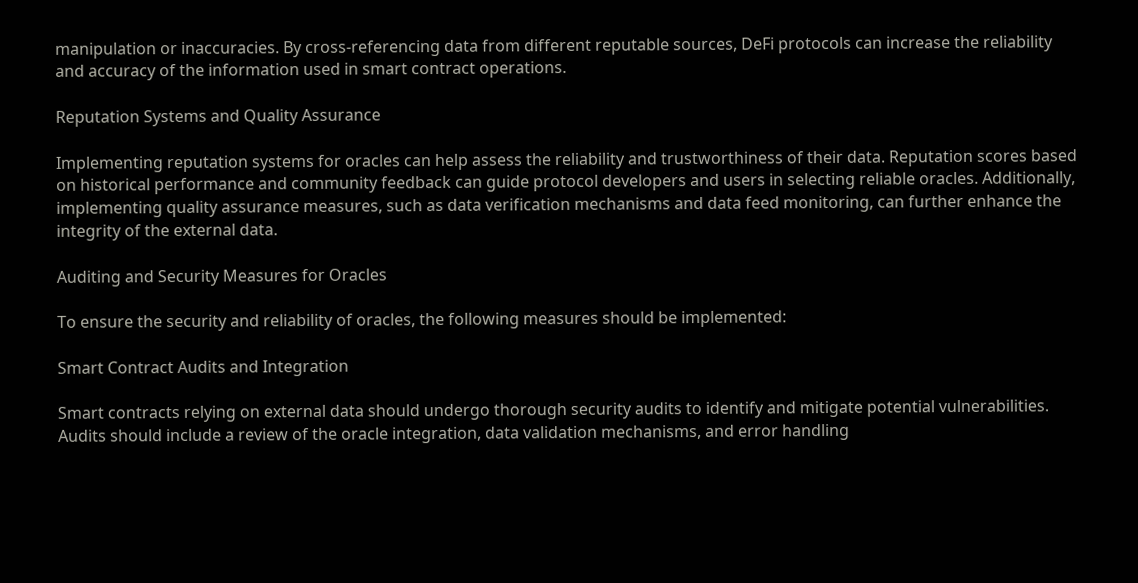manipulation or inaccuracies. By cross-referencing data from different reputable sources, DeFi protocols can increase the reliability and accuracy of the information used in smart contract operations.

Reputation Systems and Quality Assurance

Implementing reputation systems for oracles can help assess the reliability and trustworthiness of their data. Reputation scores based on historical performance and community feedback can guide protocol developers and users in selecting reliable oracles. Additionally, implementing quality assurance measures, such as data verification mechanisms and data feed monitoring, can further enhance the integrity of the external data.

Auditing and Security Measures for Oracles

To ensure the security and reliability of oracles, the following measures should be implemented:

Smart Contract Audits and Integration

Smart contracts relying on external data should undergo thorough security audits to identify and mitigate potential vulnerabilities. Audits should include a review of the oracle integration, data validation mechanisms, and error handling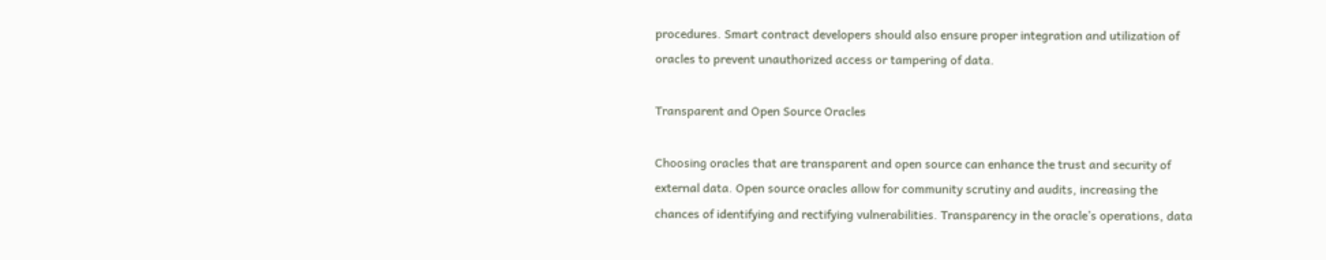procedures. Smart contract developers should also ensure proper integration and utilization of oracles to prevent unauthorized access or tampering of data.

Transparent and Open Source Oracles

Choosing oracles that are transparent and open source can enhance the trust and security of external data. Open source oracles allow for community scrutiny and audits, increasing the chances of identifying and rectifying vulnerabilities. Transparency in the oracle’s operations, data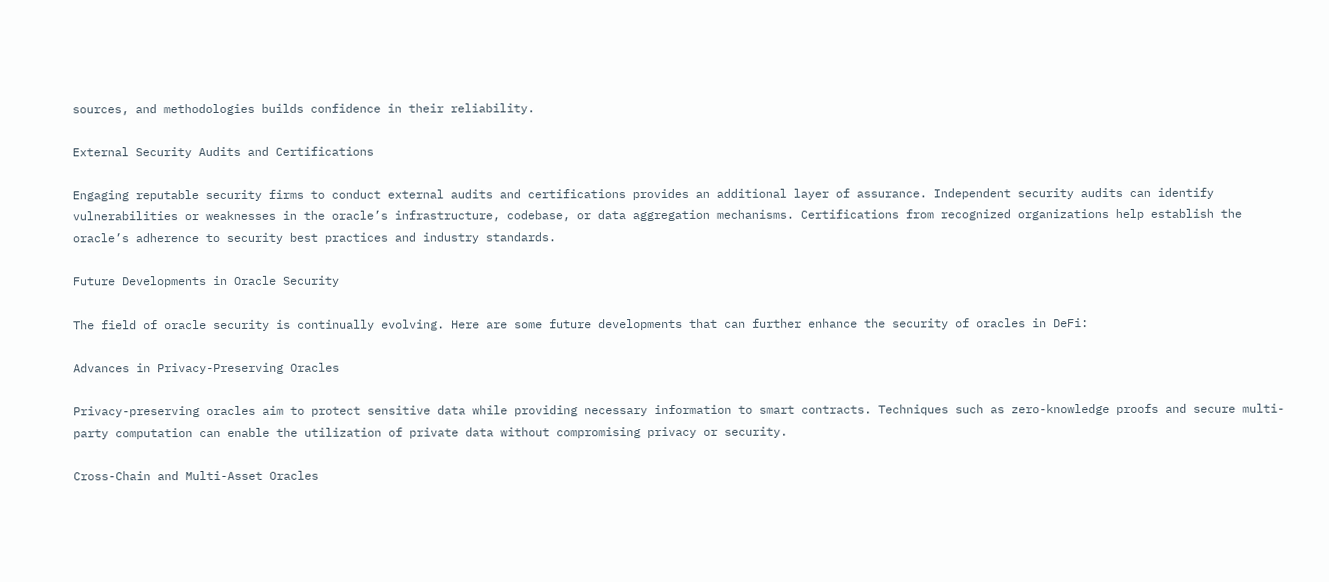sources, and methodologies builds confidence in their reliability.

External Security Audits and Certifications

Engaging reputable security firms to conduct external audits and certifications provides an additional layer of assurance. Independent security audits can identify vulnerabilities or weaknesses in the oracle’s infrastructure, codebase, or data aggregation mechanisms. Certifications from recognized organizations help establish the oracle’s adherence to security best practices and industry standards.

Future Developments in Oracle Security

The field of oracle security is continually evolving. Here are some future developments that can further enhance the security of oracles in DeFi:

Advances in Privacy-Preserving Oracles

Privacy-preserving oracles aim to protect sensitive data while providing necessary information to smart contracts. Techniques such as zero-knowledge proofs and secure multi-party computation can enable the utilization of private data without compromising privacy or security.

Cross-Chain and Multi-Asset Oracles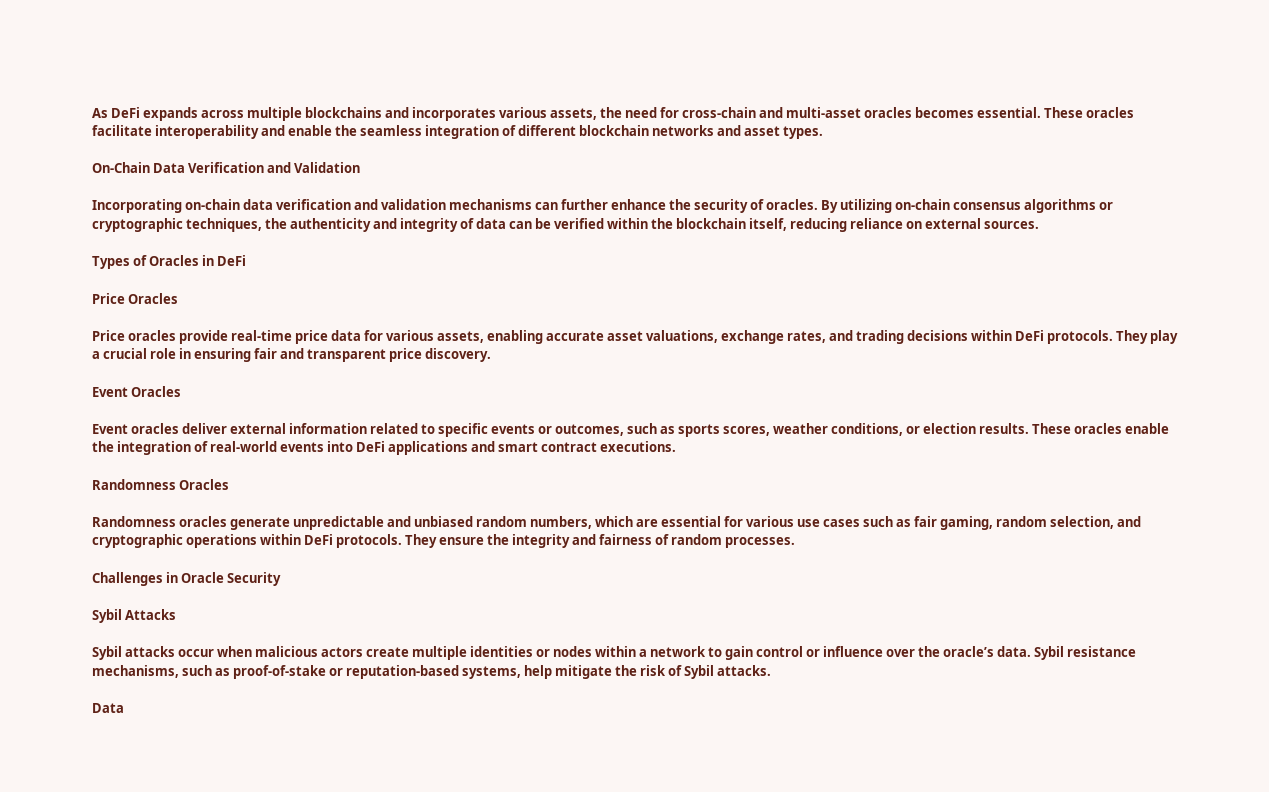As DeFi expands across multiple blockchains and incorporates various assets, the need for cross-chain and multi-asset oracles becomes essential. These oracles facilitate interoperability and enable the seamless integration of different blockchain networks and asset types.

On-Chain Data Verification and Validation

Incorporating on-chain data verification and validation mechanisms can further enhance the security of oracles. By utilizing on-chain consensus algorithms or cryptographic techniques, the authenticity and integrity of data can be verified within the blockchain itself, reducing reliance on external sources.

Types of Oracles in DeFi

Price Oracles

Price oracles provide real-time price data for various assets, enabling accurate asset valuations, exchange rates, and trading decisions within DeFi protocols. They play a crucial role in ensuring fair and transparent price discovery.

Event Oracles

Event oracles deliver external information related to specific events or outcomes, such as sports scores, weather conditions, or election results. These oracles enable the integration of real-world events into DeFi applications and smart contract executions.

Randomness Oracles

Randomness oracles generate unpredictable and unbiased random numbers, which are essential for various use cases such as fair gaming, random selection, and cryptographic operations within DeFi protocols. They ensure the integrity and fairness of random processes.

Challenges in Oracle Security

Sybil Attacks

Sybil attacks occur when malicious actors create multiple identities or nodes within a network to gain control or influence over the oracle’s data. Sybil resistance mechanisms, such as proof-of-stake or reputation-based systems, help mitigate the risk of Sybil attacks.

Data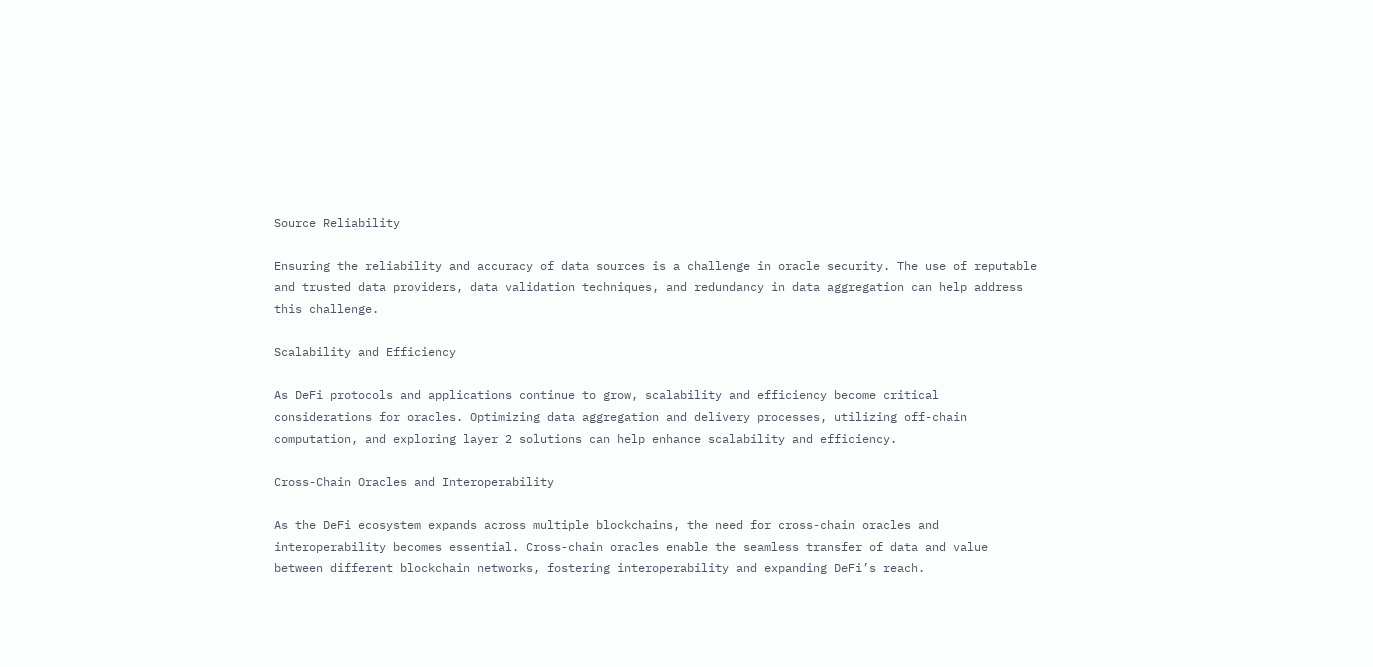Source Reliability

Ensuring the reliability and accuracy of data sources is a challenge in oracle security. The use of reputable and trusted data providers, data validation techniques, and redundancy in data aggregation can help address this challenge.

Scalability and Efficiency

As DeFi protocols and applications continue to grow, scalability and efficiency become critical considerations for oracles. Optimizing data aggregation and delivery processes, utilizing off-chain computation, and exploring layer 2 solutions can help enhance scalability and efficiency.

Cross-Chain Oracles and Interoperability

As the DeFi ecosystem expands across multiple blockchains, the need for cross-chain oracles and interoperability becomes essential. Cross-chain oracles enable the seamless transfer of data and value between different blockchain networks, fostering interoperability and expanding DeFi’s reach.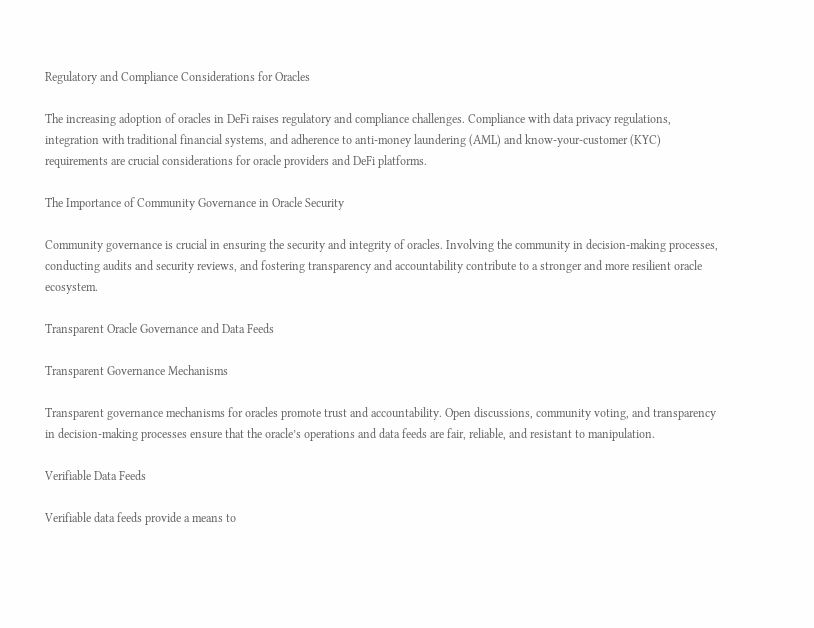Regulatory and Compliance Considerations for Oracles

The increasing adoption of oracles in DeFi raises regulatory and compliance challenges. Compliance with data privacy regulations, integration with traditional financial systems, and adherence to anti-money laundering (AML) and know-your-customer (KYC) requirements are crucial considerations for oracle providers and DeFi platforms.

The Importance of Community Governance in Oracle Security

Community governance is crucial in ensuring the security and integrity of oracles. Involving the community in decision-making processes, conducting audits and security reviews, and fostering transparency and accountability contribute to a stronger and more resilient oracle ecosystem.

Transparent Oracle Governance and Data Feeds

Transparent Governance Mechanisms

Transparent governance mechanisms for oracles promote trust and accountability. Open discussions, community voting, and transparency in decision-making processes ensure that the oracle’s operations and data feeds are fair, reliable, and resistant to manipulation.

Verifiable Data Feeds

Verifiable data feeds provide a means to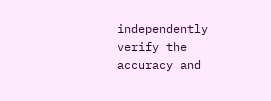independently verify the accuracy and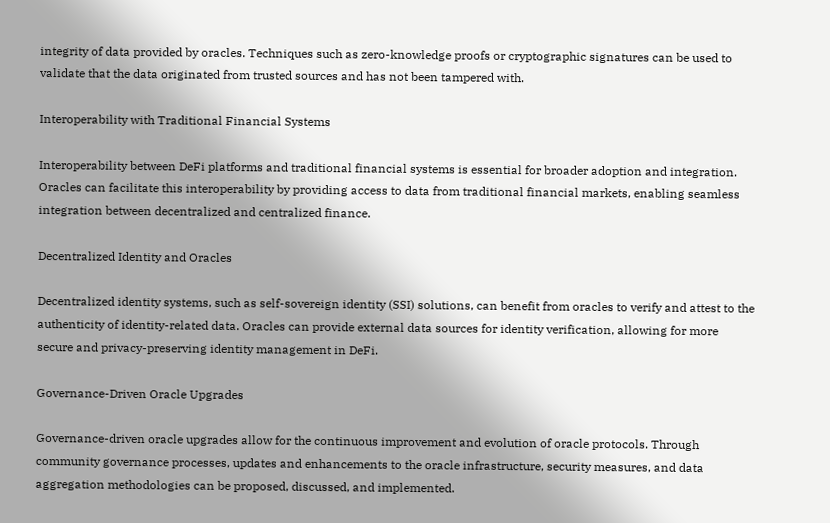integrity of data provided by oracles. Techniques such as zero-knowledge proofs or cryptographic signatures can be used to validate that the data originated from trusted sources and has not been tampered with.

Interoperability with Traditional Financial Systems

Interoperability between DeFi platforms and traditional financial systems is essential for broader adoption and integration. Oracles can facilitate this interoperability by providing access to data from traditional financial markets, enabling seamless integration between decentralized and centralized finance.

Decentralized Identity and Oracles

Decentralized identity systems, such as self-sovereign identity (SSI) solutions, can benefit from oracles to verify and attest to the authenticity of identity-related data. Oracles can provide external data sources for identity verification, allowing for more secure and privacy-preserving identity management in DeFi.

Governance-Driven Oracle Upgrades

Governance-driven oracle upgrades allow for the continuous improvement and evolution of oracle protocols. Through community governance processes, updates and enhancements to the oracle infrastructure, security measures, and data aggregation methodologies can be proposed, discussed, and implemented.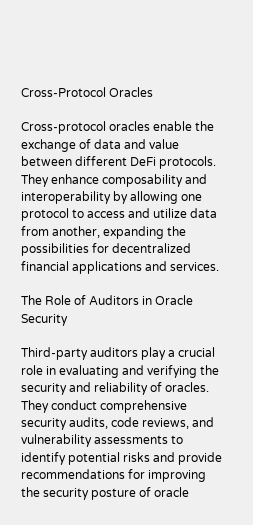Cross-Protocol Oracles

Cross-protocol oracles enable the exchange of data and value between different DeFi protocols. They enhance composability and interoperability by allowing one protocol to access and utilize data from another, expanding the possibilities for decentralized financial applications and services.

The Role of Auditors in Oracle Security

Third-party auditors play a crucial role in evaluating and verifying the security and reliability of oracles. They conduct comprehensive security audits, code reviews, and vulnerability assessments to identify potential risks and provide recommendations for improving the security posture of oracle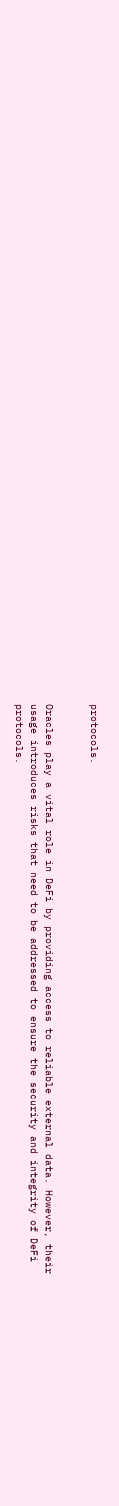protocols.


Oracles play a vital role in DeFi by providing access to reliable external data. However, their usage introduces risks that need to be addressed to ensure the security and integrity of DeFi protocols.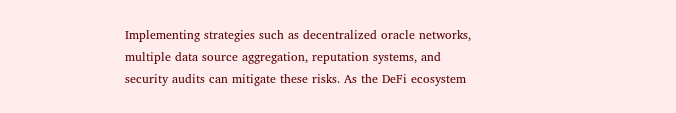Implementing strategies such as decentralized oracle networks, multiple data source aggregation, reputation systems, and security audits can mitigate these risks. As the DeFi ecosystem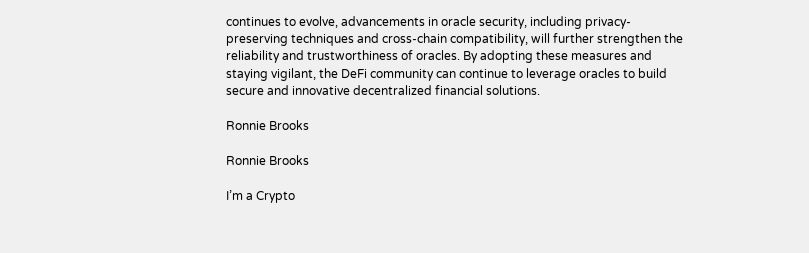continues to evolve, advancements in oracle security, including privacy-preserving techniques and cross-chain compatibility, will further strengthen the reliability and trustworthiness of oracles. By adopting these measures and staying vigilant, the DeFi community can continue to leverage oracles to build secure and innovative decentralized financial solutions.

Ronnie Brooks

Ronnie Brooks

I’m a Crypto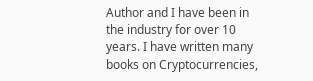Author and I have been in the industry for over 10 years. I have written many books on Cryptocurrencies,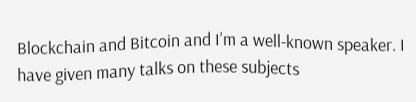Blockchain and Bitcoin and I’m a well-known speaker. I have given many talks on these subjects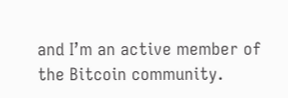and I’m an active member of the Bitcoin community.